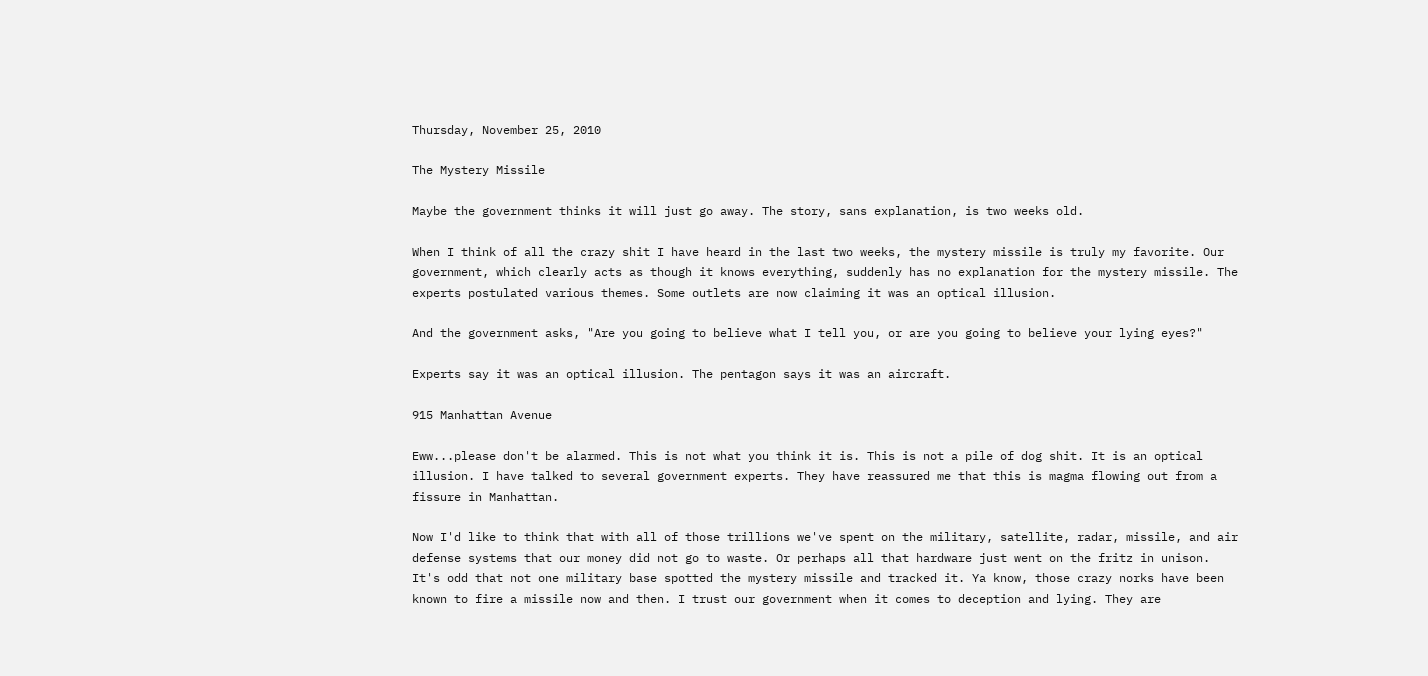Thursday, November 25, 2010

The Mystery Missile

Maybe the government thinks it will just go away. The story, sans explanation, is two weeks old.

When I think of all the crazy shit I have heard in the last two weeks, the mystery missile is truly my favorite. Our government, which clearly acts as though it knows everything, suddenly has no explanation for the mystery missile. The experts postulated various themes. Some outlets are now claiming it was an optical illusion.

And the government asks, "Are you going to believe what I tell you, or are you going to believe your lying eyes?"

Experts say it was an optical illusion. The pentagon says it was an aircraft.

915 Manhattan Avenue

Eww...please don't be alarmed. This is not what you think it is. This is not a pile of dog shit. It is an optical illusion. I have talked to several government experts. They have reassured me that this is magma flowing out from a fissure in Manhattan.

Now I'd like to think that with all of those trillions we've spent on the military, satellite, radar, missile, and air defense systems that our money did not go to waste. Or perhaps all that hardware just went on the fritz in unison.  It's odd that not one military base spotted the mystery missile and tracked it. Ya know, those crazy norks have been known to fire a missile now and then. I trust our government when it comes to deception and lying. They are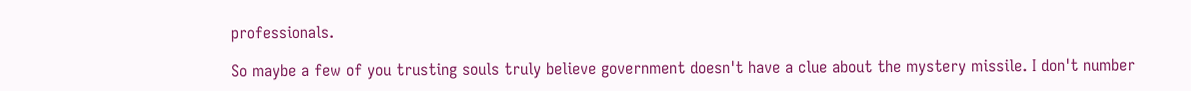professionals.

So maybe a few of you trusting souls truly believe government doesn't have a clue about the mystery missile. I don't number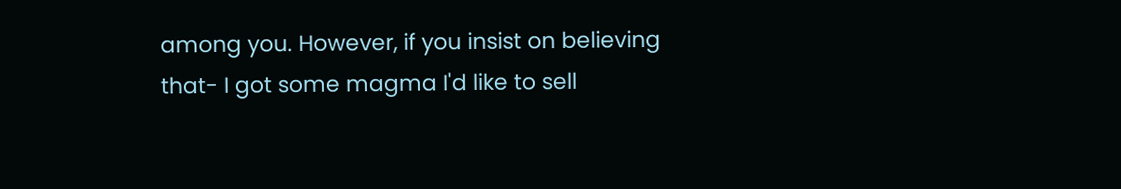among you. However, if you insist on believing that- I got some magma I'd like to sell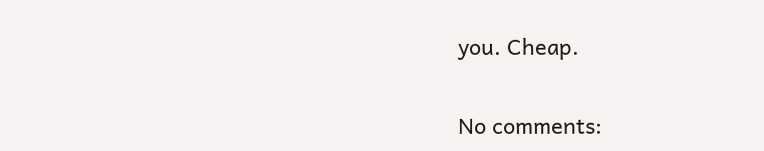you. Cheap.

No comments: